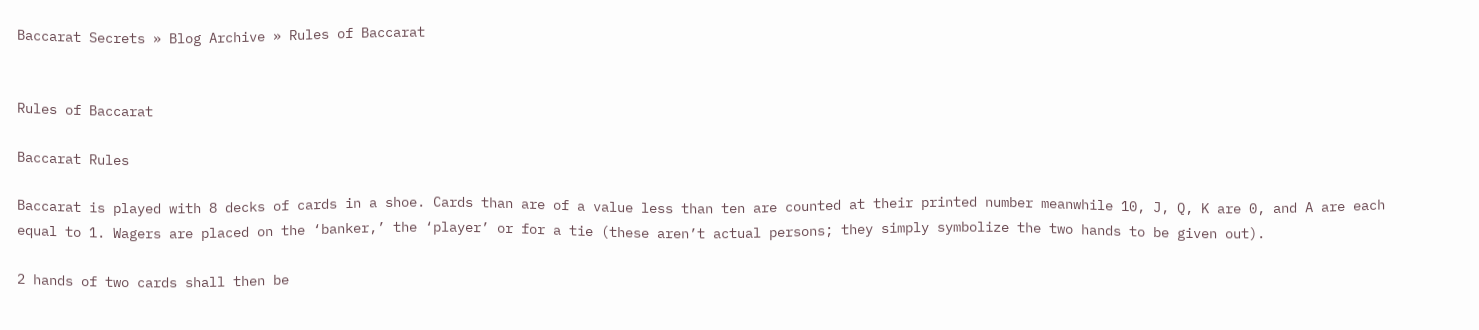Baccarat Secrets » Blog Archive » Rules of Baccarat


Rules of Baccarat

Baccarat Rules

Baccarat is played with 8 decks of cards in a shoe. Cards than are of a value less than ten are counted at their printed number meanwhile 10, J, Q, K are 0, and A are each equal to 1. Wagers are placed on the ‘banker,’ the ‘player’ or for a tie (these aren’t actual persons; they simply symbolize the two hands to be given out).

2 hands of two cards shall then be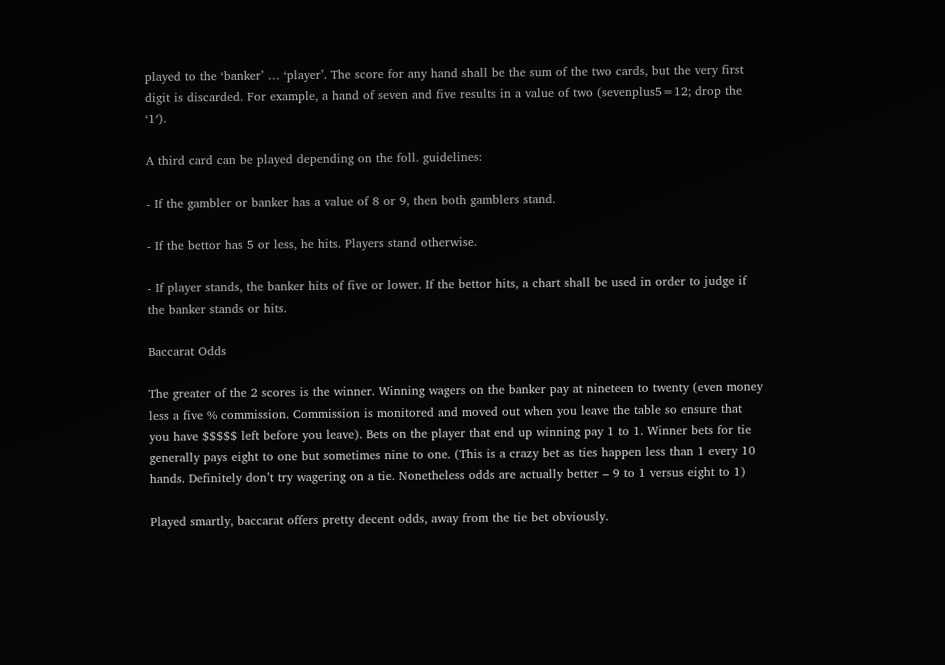played to the ‘banker’ … ‘player’. The score for any hand shall be the sum of the two cards, but the very first digit is discarded. For example, a hand of seven and five results in a value of two (sevenplus5=12; drop the ‘1′).

A third card can be played depending on the foll. guidelines:

- If the gambler or banker has a value of 8 or 9, then both gamblers stand.

- If the bettor has 5 or less, he hits. Players stand otherwise.

- If player stands, the banker hits of five or lower. If the bettor hits, a chart shall be used in order to judge if the banker stands or hits.

Baccarat Odds

The greater of the 2 scores is the winner. Winning wagers on the banker pay at nineteen to twenty (even money less a five % commission. Commission is monitored and moved out when you leave the table so ensure that you have $$$$$ left before you leave). Bets on the player that end up winning pay 1 to 1. Winner bets for tie generally pays eight to one but sometimes nine to one. (This is a crazy bet as ties happen less than 1 every 10 hands. Definitely don’t try wagering on a tie. Nonetheless odds are actually better – 9 to 1 versus eight to 1)

Played smartly, baccarat offers pretty decent odds, away from the tie bet obviously.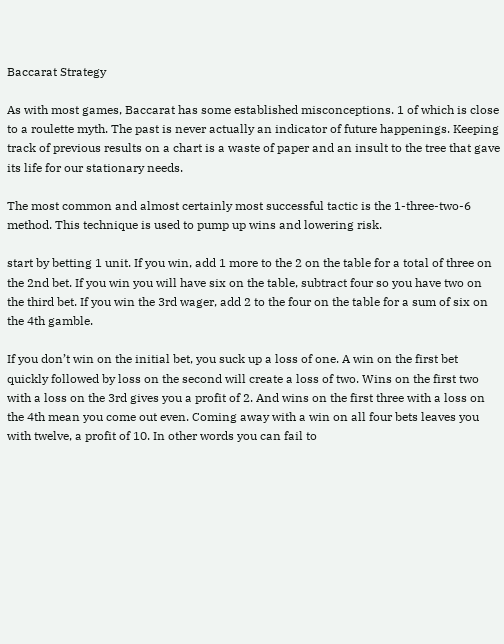Baccarat Strategy

As with most games, Baccarat has some established misconceptions. 1 of which is close to a roulette myth. The past is never actually an indicator of future happenings. Keeping track of previous results on a chart is a waste of paper and an insult to the tree that gave its life for our stationary needs.

The most common and almost certainly most successful tactic is the 1-three-two-6 method. This technique is used to pump up wins and lowering risk.

start by betting 1 unit. If you win, add 1 more to the 2 on the table for a total of three on the 2nd bet. If you win you will have six on the table, subtract four so you have two on the third bet. If you win the 3rd wager, add 2 to the four on the table for a sum of six on the 4th gamble.

If you don’t win on the initial bet, you suck up a loss of one. A win on the first bet quickly followed by loss on the second will create a loss of two. Wins on the first two with a loss on the 3rd gives you a profit of 2. And wins on the first three with a loss on the 4th mean you come out even. Coming away with a win on all four bets leaves you with twelve, a profit of 10. In other words you can fail to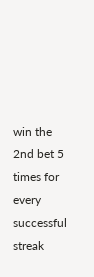win the 2nd bet 5 times for every successful streak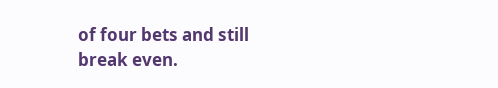of four bets and still break even.